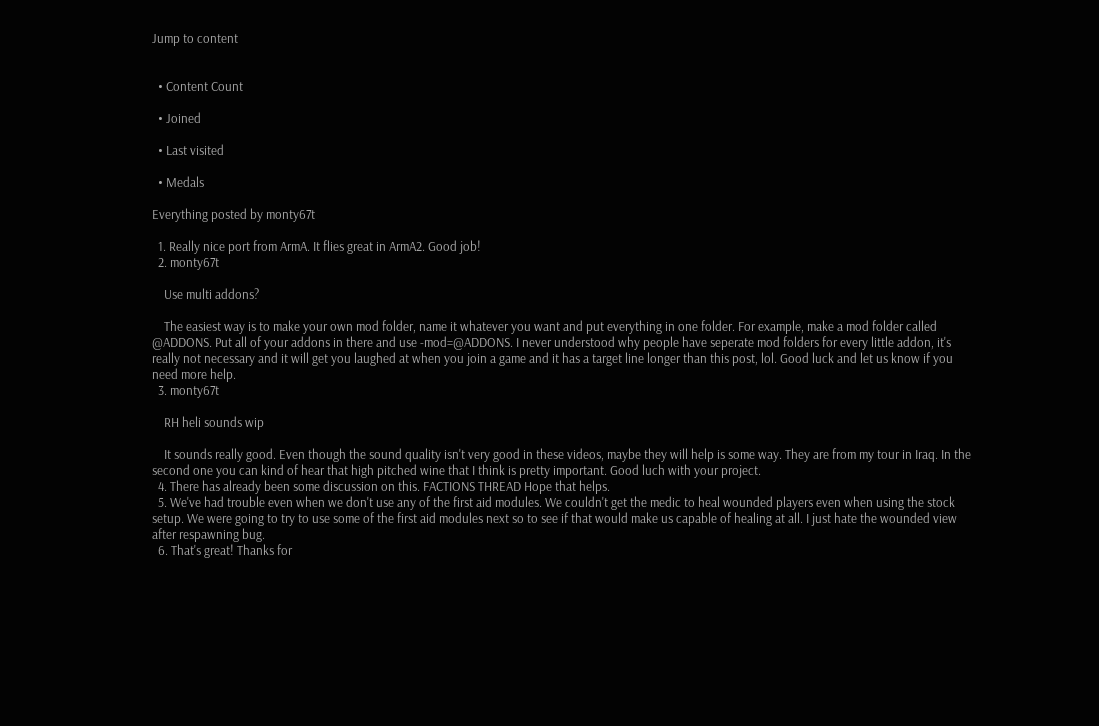Jump to content


  • Content Count

  • Joined

  • Last visited

  • Medals

Everything posted by monty67t

  1. Really nice port from ArmA. It flies great in ArmA2. Good job!
  2. monty67t

    Use multi addons?

    The easiest way is to make your own mod folder, name it whatever you want and put everything in one folder. For example, make a mod folder called @ADDONS. Put all of your addons in there and use -mod=@ADDONS. I never understood why people have seperate mod folders for every little addon, it's really not necessary and it will get you laughed at when you join a game and it has a target line longer than this post, lol. Good luck and let us know if you need more help.
  3. monty67t

    RH heli sounds wip

    It sounds really good. Even though the sound quality isn't very good in these videos, maybe they will help is some way. They are from my tour in Iraq. In the second one you can kind of hear that high pitched wine that I think is pretty important. Good luch with your project.
  4. There has already been some discussion on this. FACTIONS THREAD Hope that helps.
  5. We've had trouble even when we don't use any of the first aid modules. We couldn't get the medic to heal wounded players even when using the stock setup. We were going to try to use some of the first aid modules next so to see if that would make us capable of healing at all. I just hate the wounded view after respawning bug.
  6. That's great! Thanks for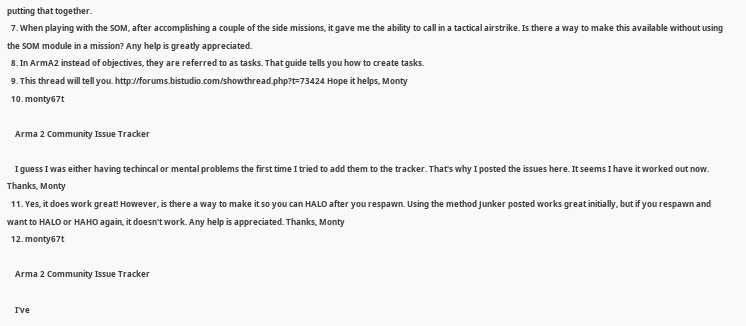putting that together.
  7. When playing with the SOM, after accomplishing a couple of the side missions, it gave me the ability to call in a tactical airstrike. Is there a way to make this available without using the SOM module in a mission? Any help is greatly appreciated.
  8. In ArmA2 instead of objectives, they are referred to as tasks. That guide tells you how to create tasks.
  9. This thread will tell you. http://forums.bistudio.com/showthread.php?t=73424 Hope it helps, Monty
  10. monty67t

    Arma 2 Community Issue Tracker

    I guess I was either having techincal or mental problems the first time I tried to add them to the tracker. That's why I posted the issues here. It seems I have it worked out now. Thanks, Monty
  11. Yes, it does work great! However, is there a way to make it so you can HALO after you respawn. Using the method Junker posted works great initially, but if you respawn and want to HALO or HAHO again, it doesn't work. Any help is appreciated. Thanks, Monty
  12. monty67t

    Arma 2 Community Issue Tracker

    I've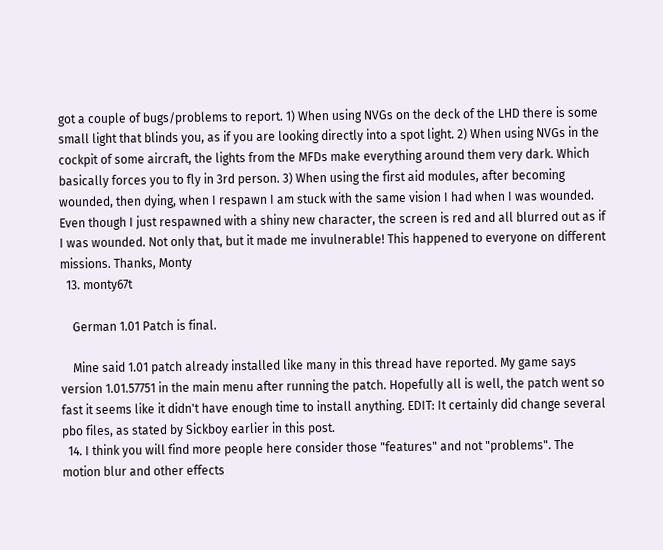got a couple of bugs/problems to report. 1) When using NVGs on the deck of the LHD there is some small light that blinds you, as if you are looking directly into a spot light. 2) When using NVGs in the cockpit of some aircraft, the lights from the MFDs make everything around them very dark. Which basically forces you to fly in 3rd person. 3) When using the first aid modules, after becoming wounded, then dying, when I respawn I am stuck with the same vision I had when I was wounded. Even though I just respawned with a shiny new character, the screen is red and all blurred out as if I was wounded. Not only that, but it made me invulnerable! This happened to everyone on different missions. Thanks, Monty
  13. monty67t

    German 1.01 Patch is final.

    Mine said 1.01 patch already installed like many in this thread have reported. My game says version 1.01.57751 in the main menu after running the patch. Hopefully all is well, the patch went so fast it seems like it didn't have enough time to install anything. EDIT: It certainly did change several pbo files, as stated by Sickboy earlier in this post.
  14. I think you will find more people here consider those "features" and not "problems". The motion blur and other effects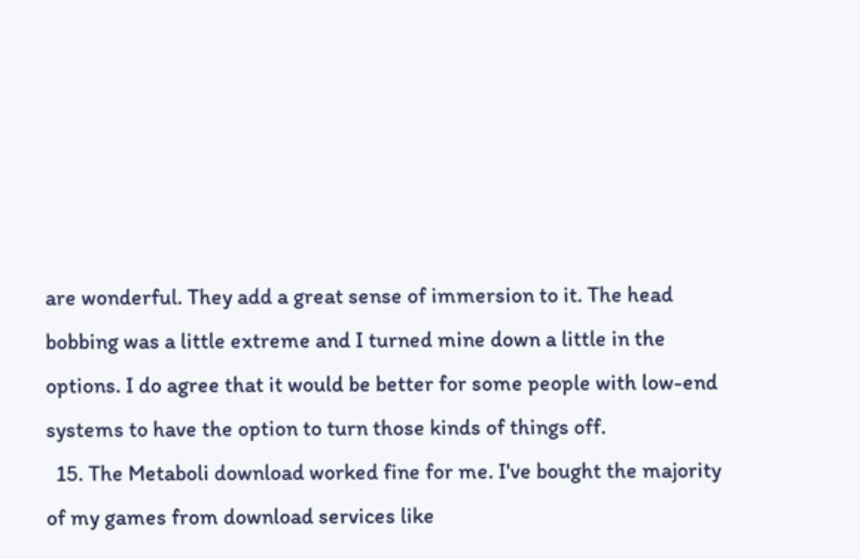are wonderful. They add a great sense of immersion to it. The head bobbing was a little extreme and I turned mine down a little in the options. I do agree that it would be better for some people with low-end systems to have the option to turn those kinds of things off.
  15. The Metaboli download worked fine for me. I've bought the majority of my games from download services like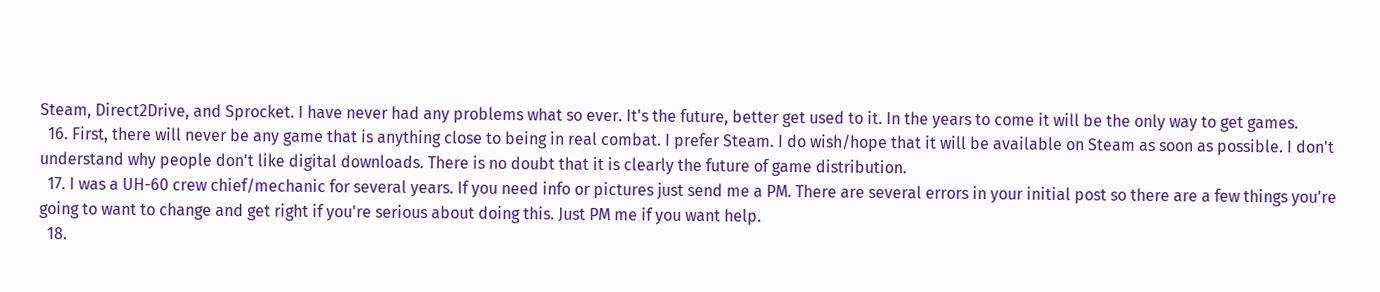Steam, Direct2Drive, and Sprocket. I have never had any problems what so ever. It's the future, better get used to it. In the years to come it will be the only way to get games.
  16. First, there will never be any game that is anything close to being in real combat. I prefer Steam. I do wish/hope that it will be available on Steam as soon as possible. I don't understand why people don't like digital downloads. There is no doubt that it is clearly the future of game distribution.
  17. I was a UH-60 crew chief/mechanic for several years. If you need info or pictures just send me a PM. There are several errors in your initial post so there are a few things you're going to want to change and get right if you're serious about doing this. Just PM me if you want help.
  18.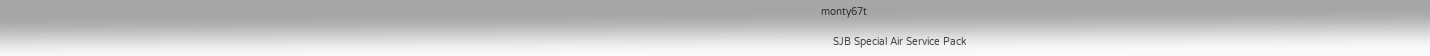monty67t

    SJB Special Air Service Pack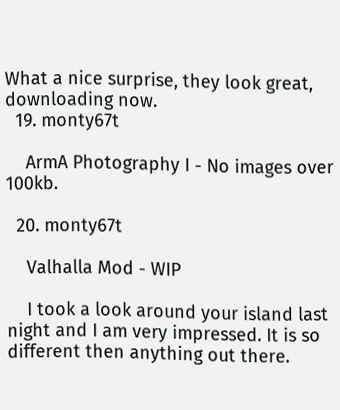What a nice surprise, they look great, downloading now.
  19. monty67t

    ArmA Photography I - No images over 100kb.

  20. monty67t

    Valhalla Mod - WIP

    I took a look around your island last night and I am very impressed. It is so different then anything out there.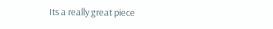Its a really great piece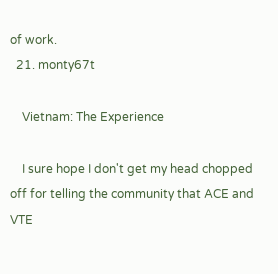of work.
  21. monty67t

    Vietnam: The Experience

    I sure hope I don't get my head chopped off for telling the community that ACE and VTE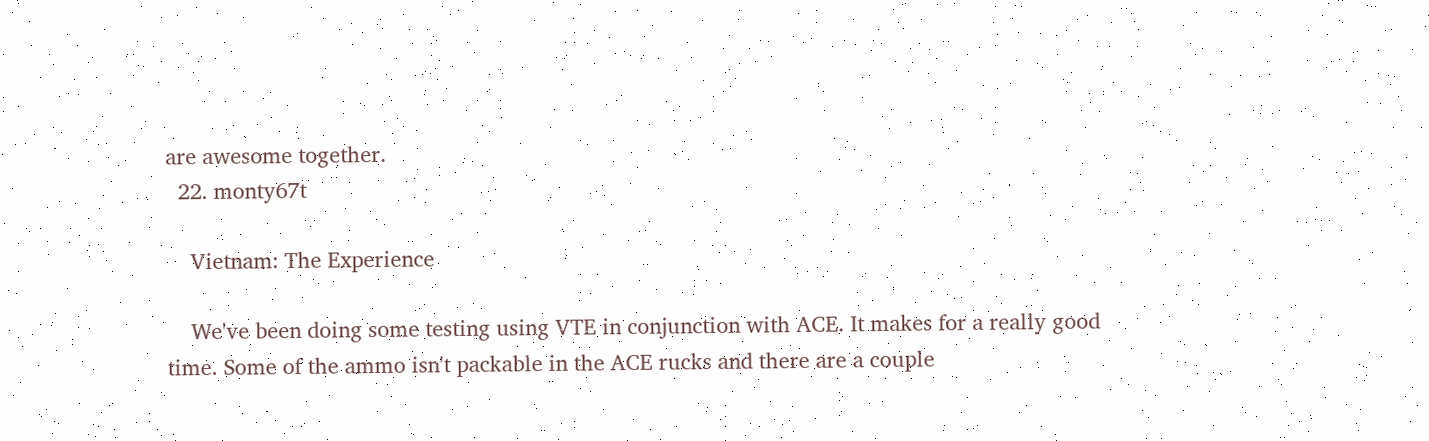are awesome together.
  22. monty67t

    Vietnam: The Experience

    We've been doing some testing using VTE in conjunction with ACE. It makes for a really good time. Some of the ammo isn't packable in the ACE rucks and there are a couple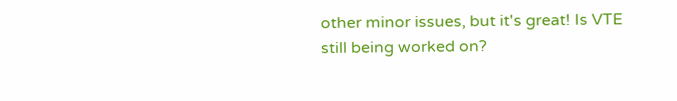other minor issues, but it's great! Is VTE still being worked on?